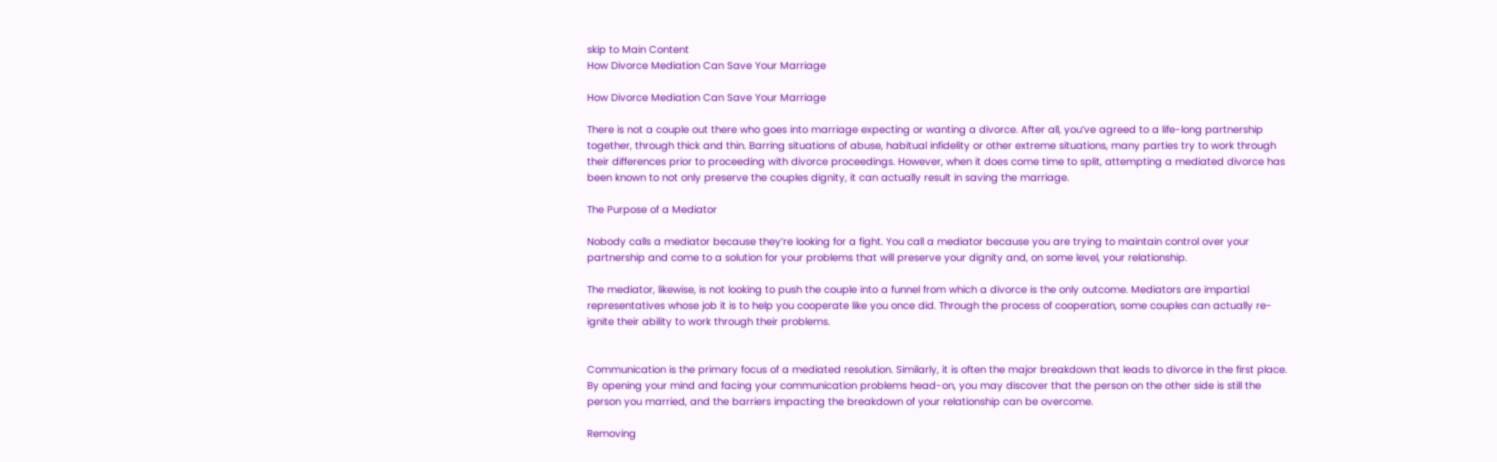skip to Main Content
How Divorce Mediation Can Save Your Marriage

How Divorce Mediation Can Save Your Marriage

There is not a couple out there who goes into marriage expecting or wanting a divorce. After all, you’ve agreed to a life-long partnership together, through thick and thin. Barring situations of abuse, habitual infidelity or other extreme situations, many parties try to work through their differences prior to proceeding with divorce proceedings. However, when it does come time to split, attempting a mediated divorce has been known to not only preserve the couples dignity, it can actually result in saving the marriage.

The Purpose of a Mediator

Nobody calls a mediator because they’re looking for a fight. You call a mediator because you are trying to maintain control over your partnership and come to a solution for your problems that will preserve your dignity and, on some level, your relationship.

The mediator, likewise, is not looking to push the couple into a funnel from which a divorce is the only outcome. Mediators are impartial representatives whose job it is to help you cooperate like you once did. Through the process of cooperation, some couples can actually re-ignite their ability to work through their problems.


Communication is the primary focus of a mediated resolution. Similarly, it is often the major breakdown that leads to divorce in the first place. By opening your mind and facing your communication problems head-on, you may discover that the person on the other side is still the person you married, and the barriers impacting the breakdown of your relationship can be overcome.

Removing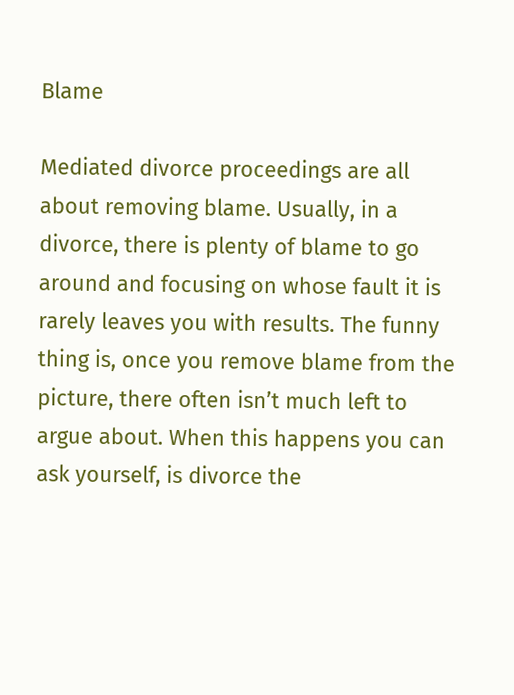Blame

Mediated divorce proceedings are all about removing blame. Usually, in a divorce, there is plenty of blame to go around and focusing on whose fault it is rarely leaves you with results. The funny thing is, once you remove blame from the picture, there often isn’t much left to argue about. When this happens you can ask yourself, is divorce the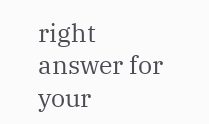right answer for your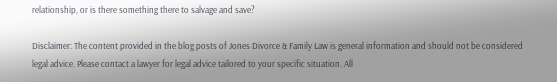relationship, or is there something there to salvage and save?

Disclaimer: The content provided in the blog posts of Jones Divorce & Family Law is general information and should not be considered legal advice. Please contact a lawyer for legal advice tailored to your specific situation. All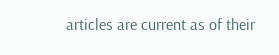articles are current as of their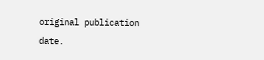original publication date.